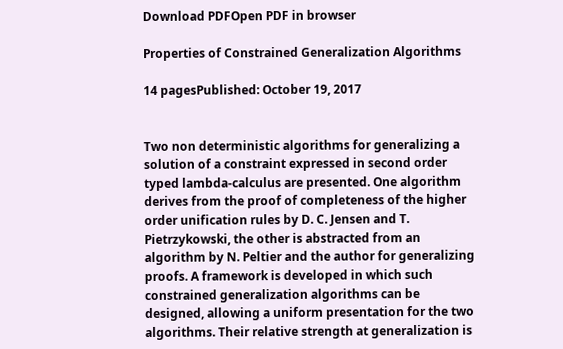Download PDFOpen PDF in browser

Properties of Constrained Generalization Algorithms

14 pagesPublished: October 19, 2017


Two non deterministic algorithms for generalizing a solution of a constraint expressed in second order typed lambda-calculus are presented. One algorithm derives from the proof of completeness of the higher order unification rules by D. C. Jensen and T. Pietrzykowski, the other is abstracted from an algorithm by N. Peltier and the author for generalizing proofs. A framework is developed in which such constrained generalization algorithms can be designed, allowing a uniform presentation for the two algorithms. Their relative strength at generalization is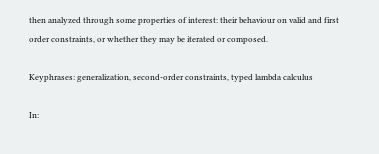then analyzed through some properties of interest: their behaviour on valid and first order constraints, or whether they may be iterated or composed.

Keyphrases: generalization, second-order constraints, typed lambda calculus

In: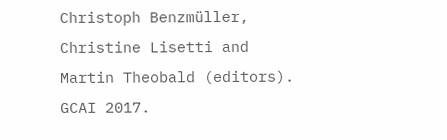Christoph Benzmüller, Christine Lisetti and Martin Theobald (editors). GCAI 2017.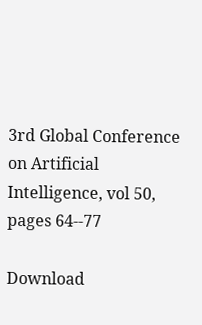3rd Global Conference on Artificial Intelligence, vol 50, pages 64--77

Download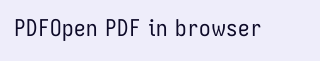PDFOpen PDF in browser